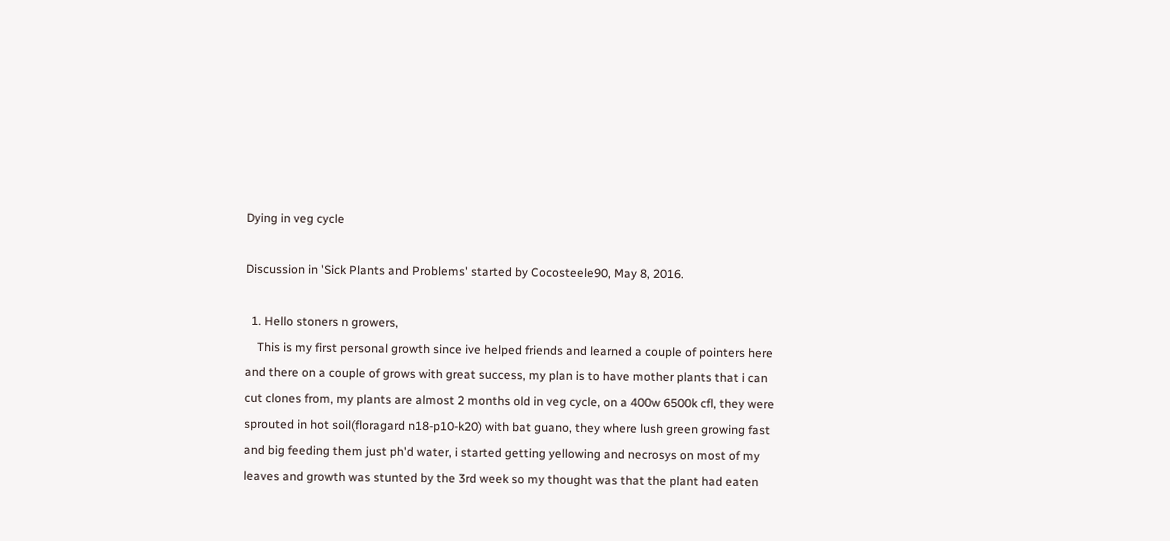Dying in veg cycle

Discussion in 'Sick Plants and Problems' started by Cocosteele90, May 8, 2016.

  1. Hello stoners n growers,
    This is my first personal growth since ive helped friends and learned a couple of pointers here and there on a couple of grows with great success, my plan is to have mother plants that i can cut clones from, my plants are almost 2 months old in veg cycle, on a 400w 6500k cfl, they were sprouted in hot soil(floragard n18-p10-k20) with bat guano, they where lush green growing fast and big feeding them just ph'd water, i started getting yellowing and necrosys on most of my leaves and growth was stunted by the 3rd week so my thought was that the plant had eaten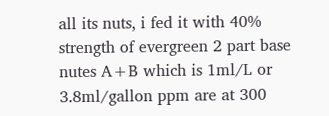all its nuts, i fed it with 40% strength of evergreen 2 part base nutes A+B which is 1ml/L or 3.8ml/gallon ppm are at 300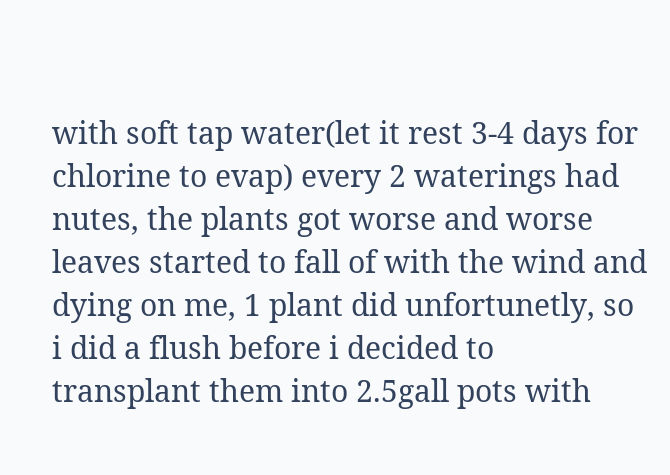with soft tap water(let it rest 3-4 days for chlorine to evap) every 2 waterings had nutes, the plants got worse and worse leaves started to fall of with the wind and dying on me, 1 plant did unfortunetly, so i did a flush before i decided to transplant them into 2.5gall pots with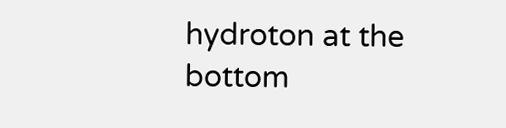hydroton at the bottom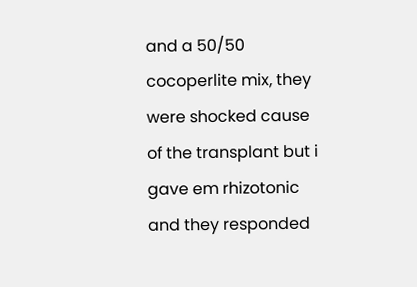and a 50/50 cocoperlite mix, they were shocked cause of the transplant but i gave em rhizotonic and they responded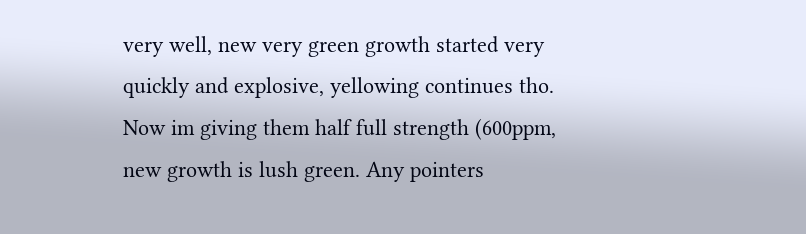very well, new very green growth started very quickly and explosive, yellowing continues tho. Now im giving them half full strength (600ppm, new growth is lush green. Any pointers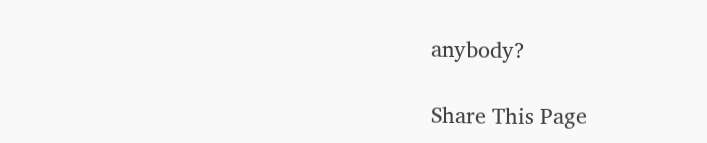anybody?

Share This Page